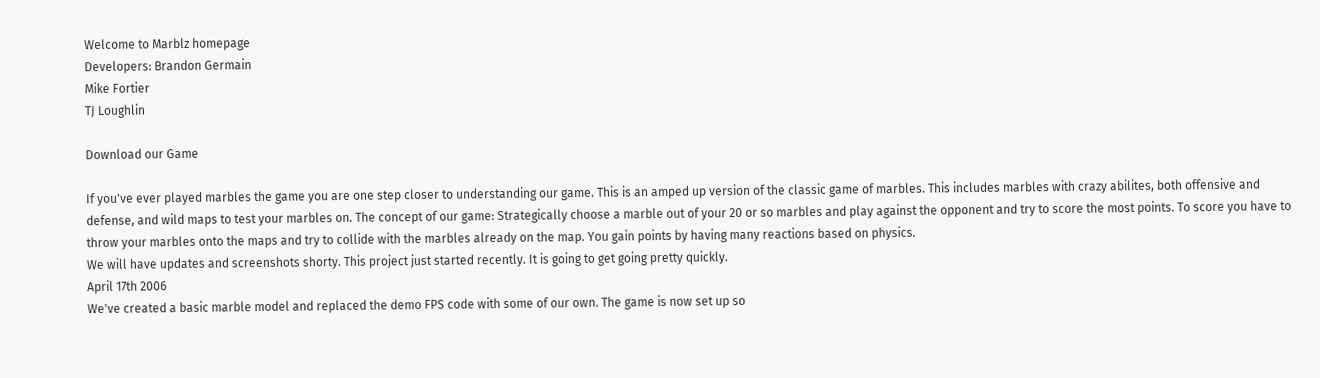Welcome to Marblz homepage
Developers: Brandon Germain
Mike Fortier
TJ Loughlin

Download our Game

If you've ever played marbles the game you are one step closer to understanding our game. This is an amped up version of the classic game of marbles. This includes marbles with crazy abilites, both offensive and defense, and wild maps to test your marbles on. The concept of our game: Strategically choose a marble out of your 20 or so marbles and play against the opponent and try to score the most points. To score you have to throw your marbles onto the maps and try to collide with the marbles already on the map. You gain points by having many reactions based on physics.
We will have updates and screenshots shorty. This project just started recently. It is going to get going pretty quickly.
April 17th 2006
We've created a basic marble model and replaced the demo FPS code with some of our own. The game is now set up so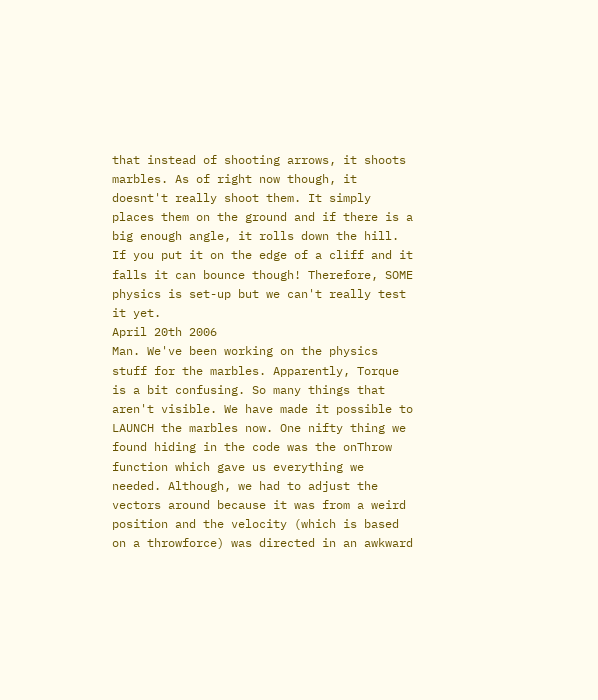that instead of shooting arrows, it shoots marbles. As of right now though, it doesnt't really shoot them. It simply places them on the ground and if there is a big enough angle, it rolls down the hill. If you put it on the edge of a cliff and it falls it can bounce though! Therefore, SOME physics is set-up but we can't really test it yet.
April 20th 2006
Man. We've been working on the physics stuff for the marbles. Apparently, Torque is a bit confusing. So many things that aren't visible. We have made it possible to LAUNCH the marbles now. One nifty thing we found hiding in the code was the onThrow function which gave us everything we needed. Although, we had to adjust the vectors around because it was from a weird position and the velocity (which is based on a throwforce) was directed in an awkward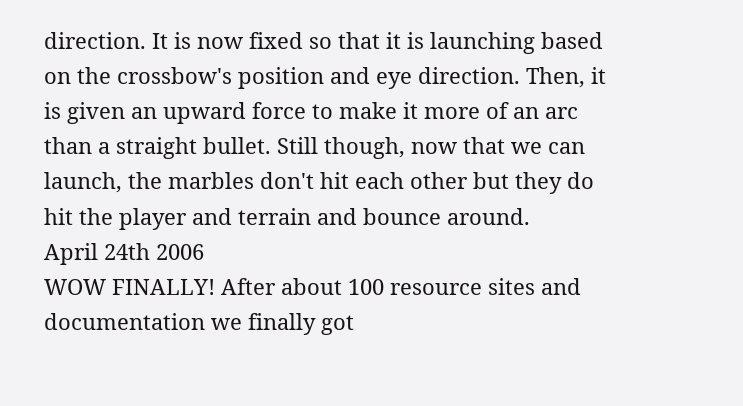direction. It is now fixed so that it is launching based on the crossbow's position and eye direction. Then, it is given an upward force to make it more of an arc than a straight bullet. Still though, now that we can launch, the marbles don't hit each other but they do hit the player and terrain and bounce around.
April 24th 2006
WOW FINALLY! After about 100 resource sites and documentation we finally got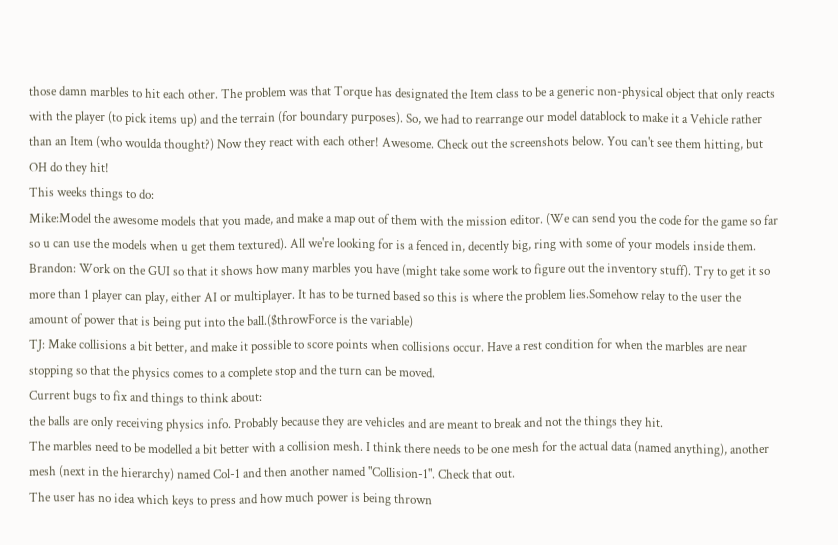those damn marbles to hit each other. The problem was that Torque has designated the Item class to be a generic non-physical object that only reacts with the player (to pick items up) and the terrain (for boundary purposes). So, we had to rearrange our model datablock to make it a Vehicle rather than an Item (who woulda thought?) Now they react with each other! Awesome. Check out the screenshots below. You can't see them hitting, but OH do they hit!
This weeks things to do:
Mike:Model the awesome models that you made, and make a map out of them with the mission editor. (We can send you the code for the game so far so u can use the models when u get them textured). All we're looking for is a fenced in, decently big, ring with some of your models inside them.
Brandon: Work on the GUI so that it shows how many marbles you have (might take some work to figure out the inventory stuff). Try to get it so more than 1 player can play, either AI or multiplayer. It has to be turned based so this is where the problem lies.Somehow relay to the user the amount of power that is being put into the ball.($throwForce is the variable)
TJ: Make collisions a bit better, and make it possible to score points when collisions occur. Have a rest condition for when the marbles are near stopping so that the physics comes to a complete stop and the turn can be moved.
Current bugs to fix and things to think about:
the balls are only receiving physics info. Probably because they are vehicles and are meant to break and not the things they hit.
The marbles need to be modelled a bit better with a collision mesh. I think there needs to be one mesh for the actual data (named anything), another mesh (next in the hierarchy) named Col-1 and then another named "Collision-1". Check that out.
The user has no idea which keys to press and how much power is being thrown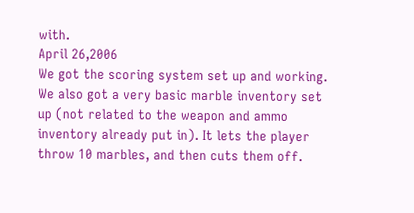with.
April 26,2006
We got the scoring system set up and working. We also got a very basic marble inventory set up (not related to the weapon and ammo inventory already put in). It lets the player throw 10 marbles, and then cuts them off.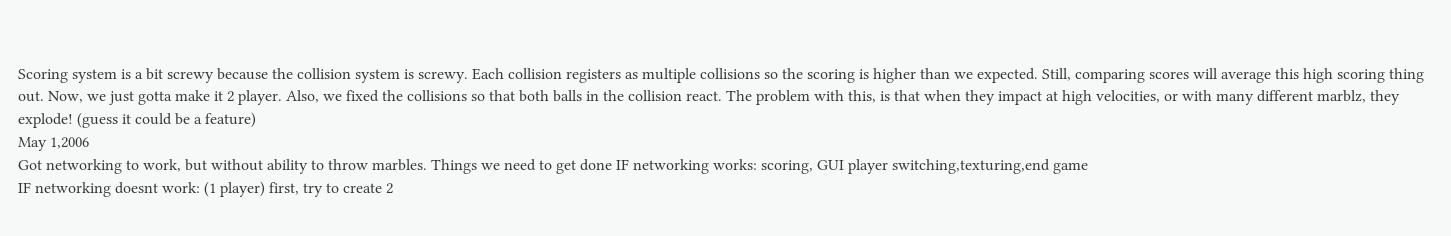Scoring system is a bit screwy because the collision system is screwy. Each collision registers as multiple collisions so the scoring is higher than we expected. Still, comparing scores will average this high scoring thing out. Now, we just gotta make it 2 player. Also, we fixed the collisions so that both balls in the collision react. The problem with this, is that when they impact at high velocities, or with many different marblz, they explode! (guess it could be a feature)
May 1,2006
Got networking to work, but without ability to throw marbles. Things we need to get done IF networking works: scoring, GUI player switching,texturing,end game
IF networking doesnt work: (1 player) first, try to create 2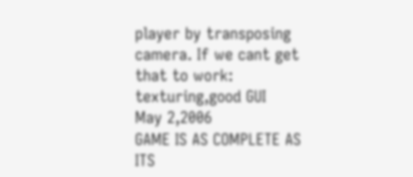player by transposing camera. If we cant get that to work: texturing,good GUI
May 2,2006
GAME IS AS COMPLETE AS ITS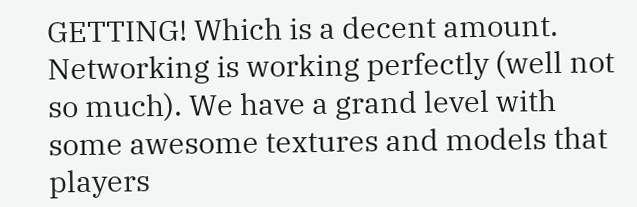GETTING! Which is a decent amount. Networking is working perfectly (well not so much). We have a grand level with some awesome textures and models that players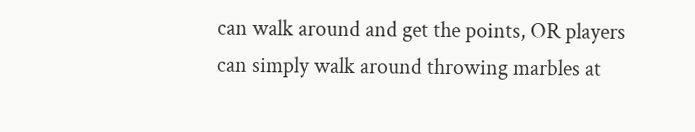can walk around and get the points, OR players can simply walk around throwing marbles at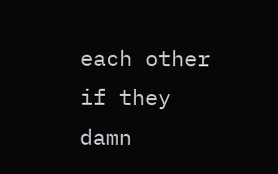each other if they damn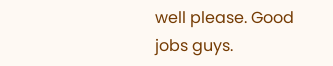well please. Good jobs guys.